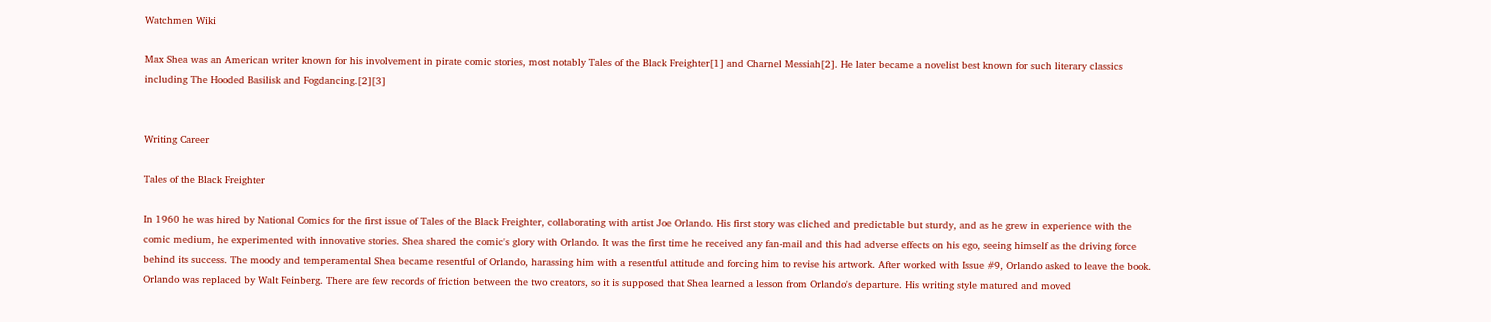Watchmen Wiki

Max Shea was an American writer known for his involvement in pirate comic stories, most notably Tales of the Black Freighter[1] and Charnel Messiah[2]. He later became a novelist best known for such literary classics including The Hooded Basilisk and Fogdancing.[2][3]


Writing Career

Tales of the Black Freighter

In 1960 he was hired by National Comics for the first issue of Tales of the Black Freighter, collaborating with artist Joe Orlando. His first story was cliched and predictable but sturdy, and as he grew in experience with the comic medium, he experimented with innovative stories. Shea shared the comic's glory with Orlando. It was the first time he received any fan-mail and this had adverse effects on his ego, seeing himself as the driving force behind its success. The moody and temperamental Shea became resentful of Orlando, harassing him with a resentful attitude and forcing him to revise his artwork. After worked with Issue #9, Orlando asked to leave the book. Orlando was replaced by Walt Feinberg. There are few records of friction between the two creators, so it is supposed that Shea learned a lesson from Orlando's departure. His writing style matured and moved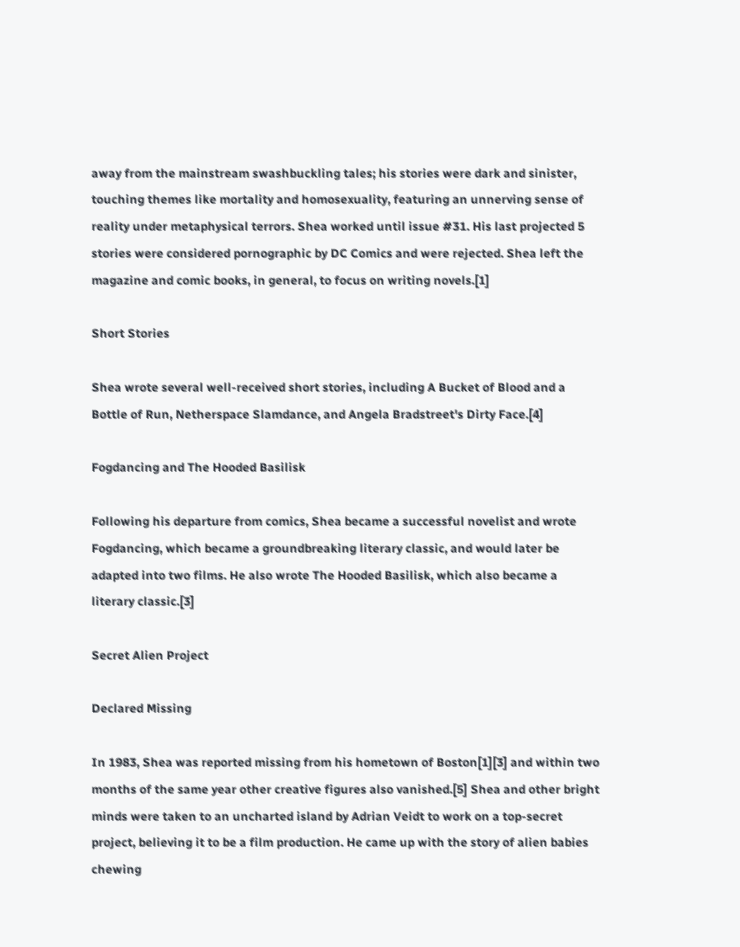away from the mainstream swashbuckling tales; his stories were dark and sinister, touching themes like mortality and homosexuality, featuring an unnerving sense of reality under metaphysical terrors. Shea worked until issue #31. His last projected 5 stories were considered pornographic by DC Comics and were rejected. Shea left the magazine and comic books, in general, to focus on writing novels.[1]

Short Stories

Shea wrote several well-received short stories, including A Bucket of Blood and a Bottle of Run, Netherspace Slamdance, and Angela Bradstreet's Dirty Face.[4]

Fogdancing and The Hooded Basilisk

Following his departure from comics, Shea became a successful novelist and wrote Fogdancing, which became a groundbreaking literary classic, and would later be adapted into two films. He also wrote The Hooded Basilisk, which also became a literary classic.[3]

Secret Alien Project

Declared Missing

In 1983, Shea was reported missing from his hometown of Boston[1][3] and within two months of the same year other creative figures also vanished.[5] Shea and other bright minds were taken to an uncharted island by Adrian Veidt to work on a top-secret project, believing it to be a film production. He came up with the story of alien babies chewing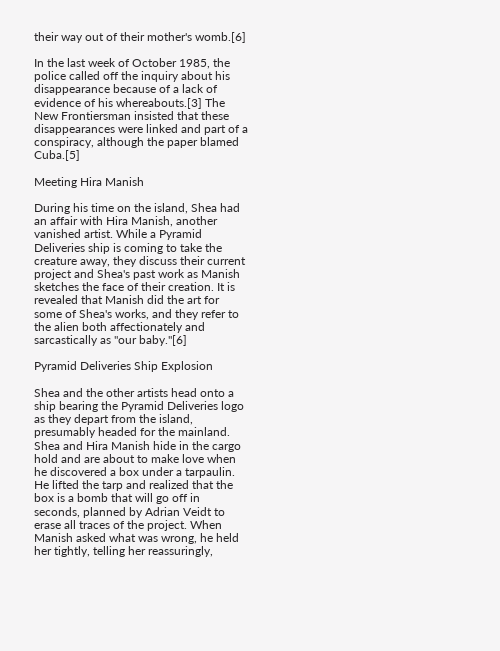their way out of their mother's womb.[6]

In the last week of October 1985, the police called off the inquiry about his disappearance because of a lack of evidence of his whereabouts.[3] The New Frontiersman insisted that these disappearances were linked and part of a conspiracy, although the paper blamed Cuba.[5]

Meeting Hira Manish

During his time on the island, Shea had an affair with Hira Manish, another vanished artist. While a Pyramid Deliveries ship is coming to take the creature away, they discuss their current project and Shea's past work as Manish sketches the face of their creation. It is revealed that Manish did the art for some of Shea's works, and they refer to the alien both affectionately and sarcastically as "our baby."[6]

Pyramid Deliveries Ship Explosion

Shea and the other artists head onto a ship bearing the Pyramid Deliveries logo as they depart from the island, presumably headed for the mainland. Shea and Hira Manish hide in the cargo hold and are about to make love when he discovered a box under a tarpaulin. He lifted the tarp and realized that the box is a bomb that will go off in seconds, planned by Adrian Veidt to erase all traces of the project. When Manish asked what was wrong, he held her tightly, telling her reassuringly,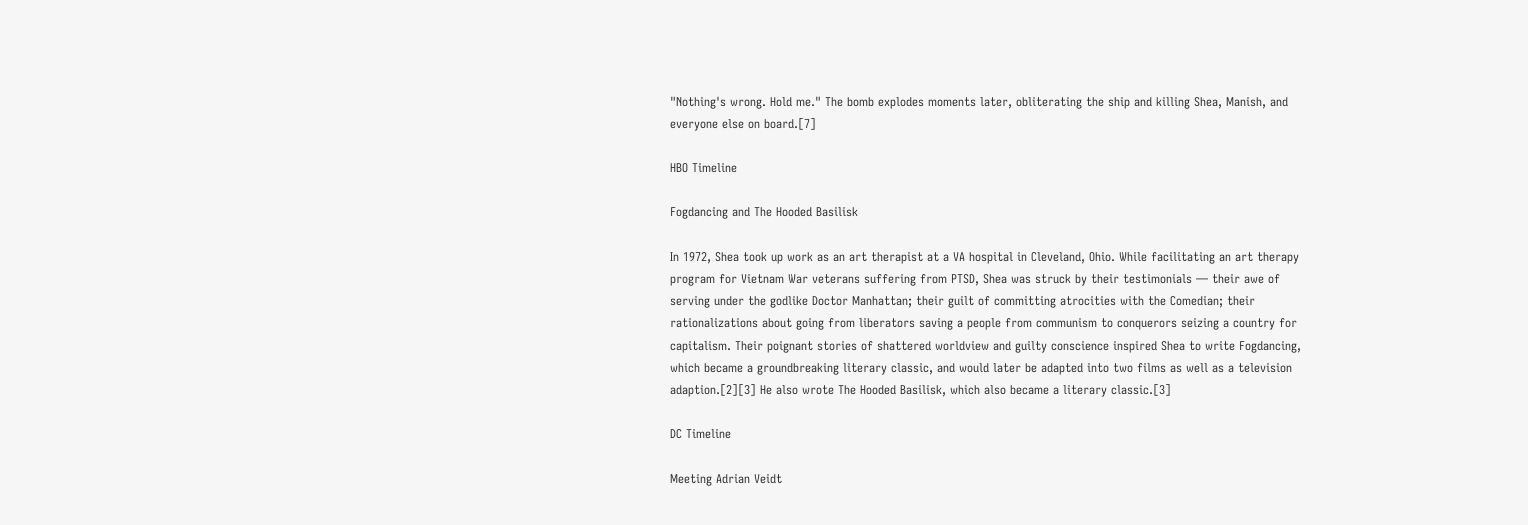"Nothing's wrong. Hold me." The bomb explodes moments later, obliterating the ship and killing Shea, Manish, and everyone else on board.[7]

HBO Timeline

Fogdancing and The Hooded Basilisk

In 1972, Shea took up work as an art therapist at a VA hospital in Cleveland, Ohio. While facilitating an art therapy program for Vietnam War veterans suffering from PTSD, Shea was struck by their testimonials — their awe of serving under the godlike Doctor Manhattan; their guilt of committing atrocities with the Comedian; their rationalizations about going from liberators saving a people from communism to conquerors seizing a country for capitalism. Their poignant stories of shattered worldview and guilty conscience inspired Shea to write Fogdancing, which became a groundbreaking literary classic, and would later be adapted into two films as well as a television adaption.[2][3] He also wrote The Hooded Basilisk, which also became a literary classic.[3]

DC Timeline

Meeting Adrian Veidt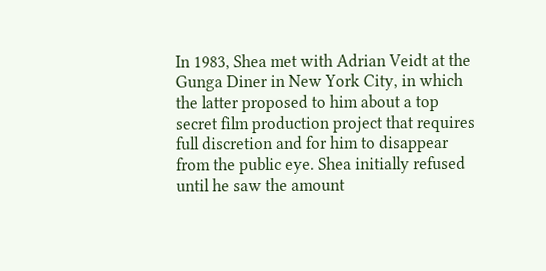In 1983, Shea met with Adrian Veidt at the Gunga Diner in New York City, in which the latter proposed to him about a top secret film production project that requires full discretion and for him to disappear from the public eye. Shea initially refused until he saw the amount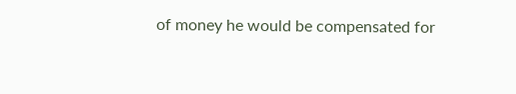of money he would be compensated for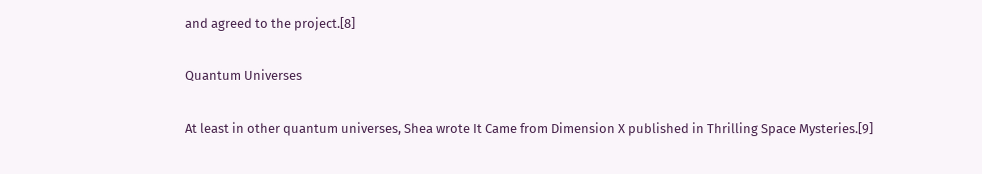and agreed to the project.[8]

Quantum Universes

At least in other quantum universes, Shea wrote It Came from Dimension X published in Thrilling Space Mysteries.[9]